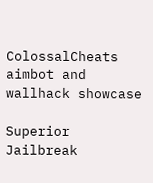ColossalCheats aimbot and wallhack showcase

Superior Jailbreak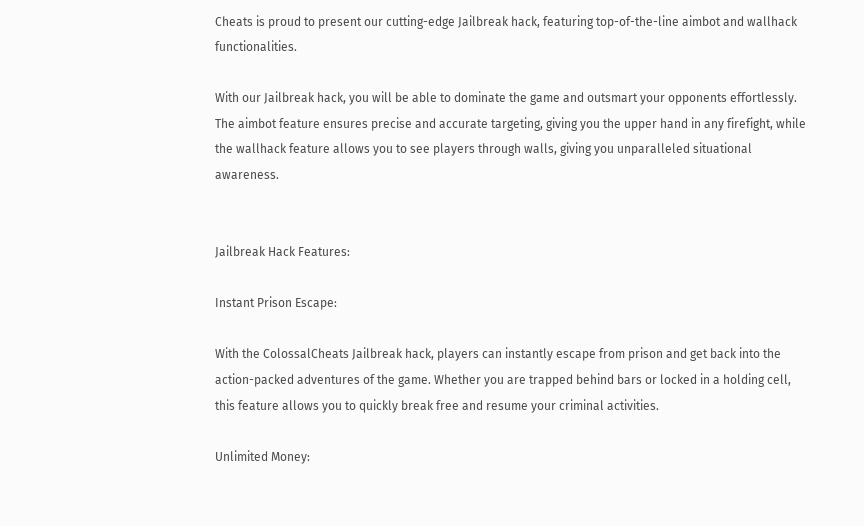Cheats is proud to present our cutting-edge Jailbreak hack, featuring top-of-the-line aimbot and wallhack functionalities.

With our Jailbreak hack, you will be able to dominate the game and outsmart your opponents effortlessly. The aimbot feature ensures precise and accurate targeting, giving you the upper hand in any firefight, while the wallhack feature allows you to see players through walls, giving you unparalleled situational awareness.


Jailbreak Hack Features:

Instant Prison Escape:

With the ColossalCheats Jailbreak hack, players can instantly escape from prison and get back into the action-packed adventures of the game. Whether you are trapped behind bars or locked in a holding cell, this feature allows you to quickly break free and resume your criminal activities.

Unlimited Money: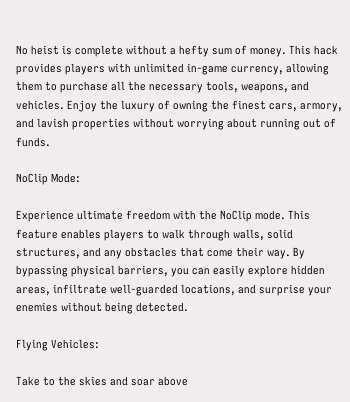No heist is complete without a hefty sum of money. This hack provides players with unlimited in-game currency, allowing them to purchase all the necessary tools, weapons, and vehicles. Enjoy the luxury of owning the finest cars, armory, and lavish properties without worrying about running out of funds.

NoClip Mode:

Experience ultimate freedom with the NoClip mode. This feature enables players to walk through walls, solid structures, and any obstacles that come their way. By bypassing physical barriers, you can easily explore hidden areas, infiltrate well-guarded locations, and surprise your enemies without being detected.

Flying Vehicles:

Take to the skies and soar above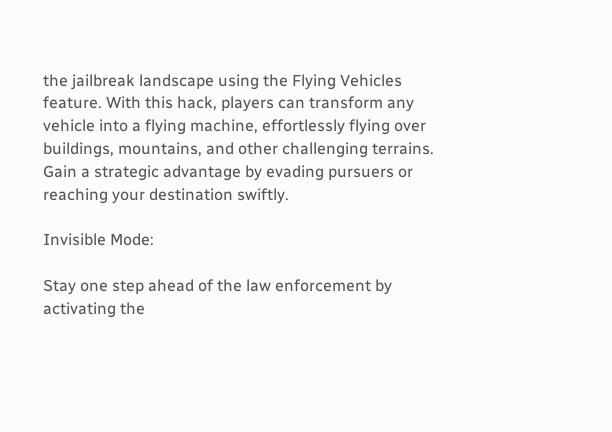the jailbreak landscape using the Flying Vehicles feature. With this hack, players can transform any vehicle into a flying machine, effortlessly flying over buildings, mountains, and other challenging terrains. Gain a strategic advantage by evading pursuers or reaching your destination swiftly.

Invisible Mode:

Stay one step ahead of the law enforcement by activating the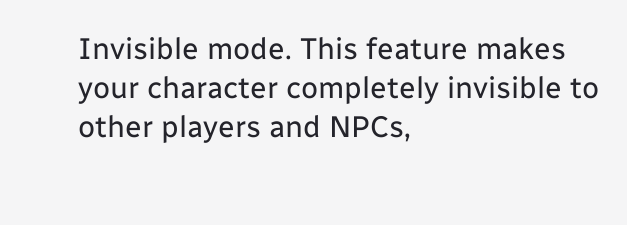Invisible mode. This feature makes your character completely invisible to other players and NPCs,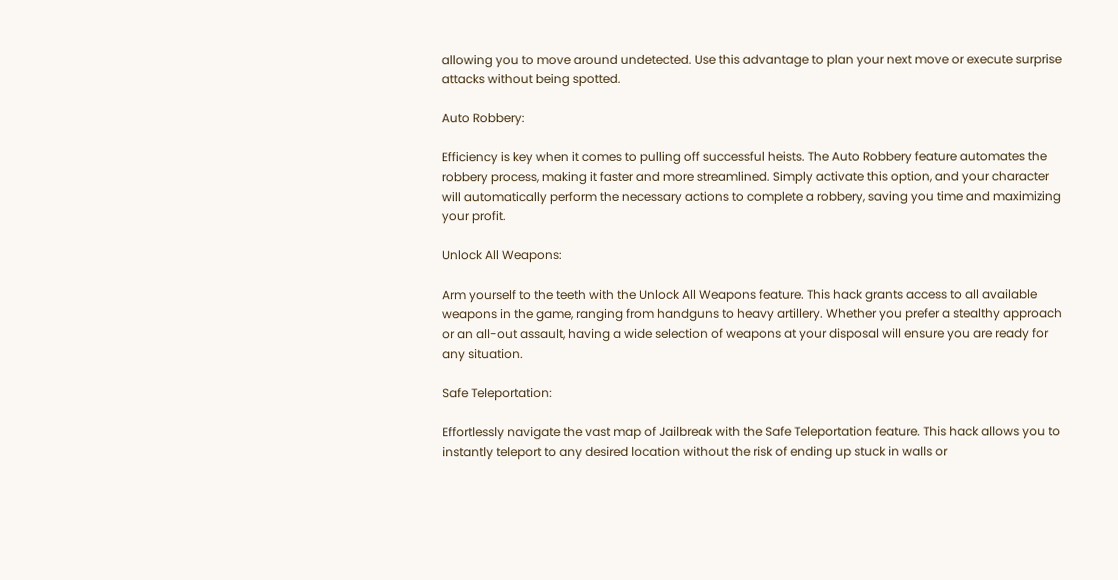allowing you to move around undetected. Use this advantage to plan your next move or execute surprise attacks without being spotted.

Auto Robbery:

Efficiency is key when it comes to pulling off successful heists. The Auto Robbery feature automates the robbery process, making it faster and more streamlined. Simply activate this option, and your character will automatically perform the necessary actions to complete a robbery, saving you time and maximizing your profit.

Unlock All Weapons:

Arm yourself to the teeth with the Unlock All Weapons feature. This hack grants access to all available weapons in the game, ranging from handguns to heavy artillery. Whether you prefer a stealthy approach or an all-out assault, having a wide selection of weapons at your disposal will ensure you are ready for any situation.

Safe Teleportation:

Effortlessly navigate the vast map of Jailbreak with the Safe Teleportation feature. This hack allows you to instantly teleport to any desired location without the risk of ending up stuck in walls or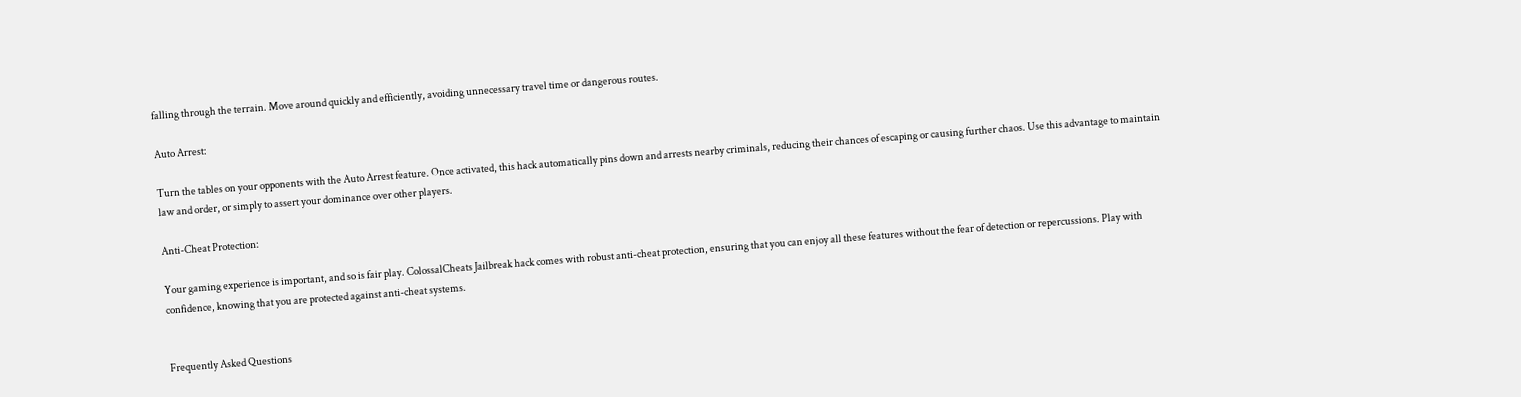falling through the terrain. Move around quickly and efficiently, avoiding unnecessary travel time or dangerous routes.

Auto Arrest:

Turn the tables on your opponents with the Auto Arrest feature. Once activated, this hack automatically pins down and arrests nearby criminals, reducing their chances of escaping or causing further chaos. Use this advantage to maintain law and order, or simply to assert your dominance over other players.

Anti-Cheat Protection:

Your gaming experience is important, and so is fair play. ColossalCheats Jailbreak hack comes with robust anti-cheat protection, ensuring that you can enjoy all these features without the fear of detection or repercussions. Play with confidence, knowing that you are protected against anti-cheat systems.


Frequently Asked Questions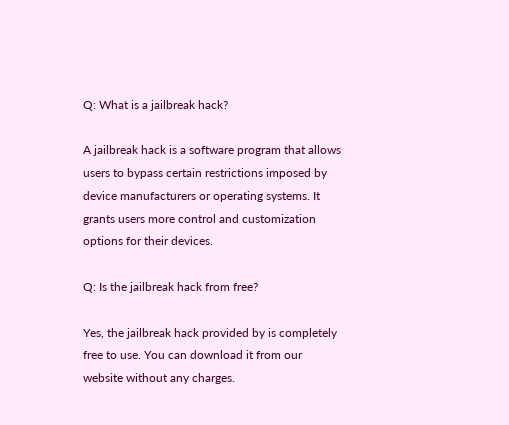Q: What is a jailbreak hack?

A jailbreak hack is a software program that allows users to bypass certain restrictions imposed by device manufacturers or operating systems. It grants users more control and customization options for their devices.

Q: Is the jailbreak hack from free?

Yes, the jailbreak hack provided by is completely free to use. You can download it from our website without any charges.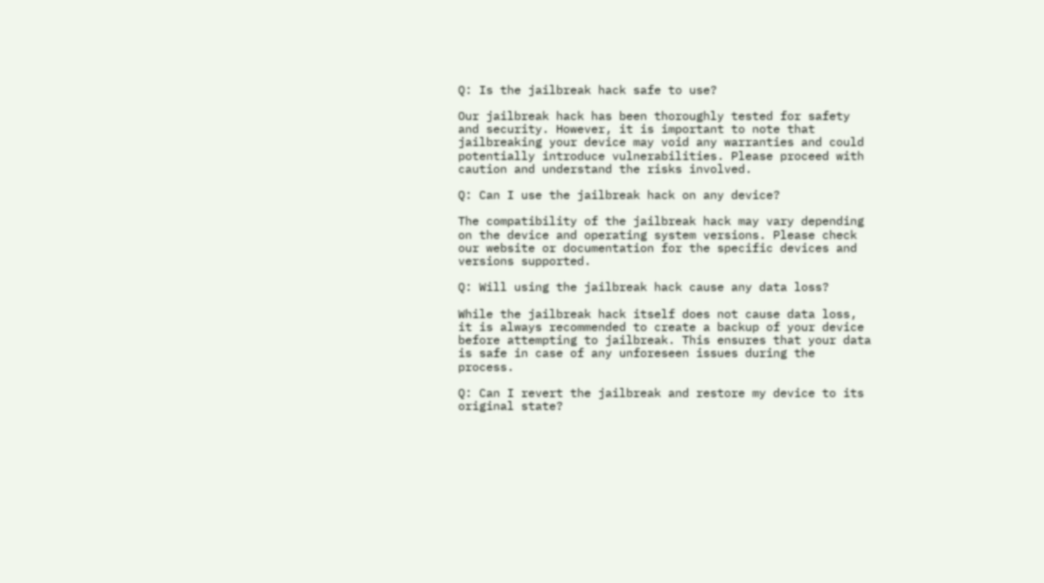Q: Is the jailbreak hack safe to use?

Our jailbreak hack has been thoroughly tested for safety and security. However, it is important to note that jailbreaking your device may void any warranties and could potentially introduce vulnerabilities. Please proceed with caution and understand the risks involved.

Q: Can I use the jailbreak hack on any device?

The compatibility of the jailbreak hack may vary depending on the device and operating system versions. Please check our website or documentation for the specific devices and versions supported.

Q: Will using the jailbreak hack cause any data loss?

While the jailbreak hack itself does not cause data loss, it is always recommended to create a backup of your device before attempting to jailbreak. This ensures that your data is safe in case of any unforeseen issues during the process.

Q: Can I revert the jailbreak and restore my device to its original state?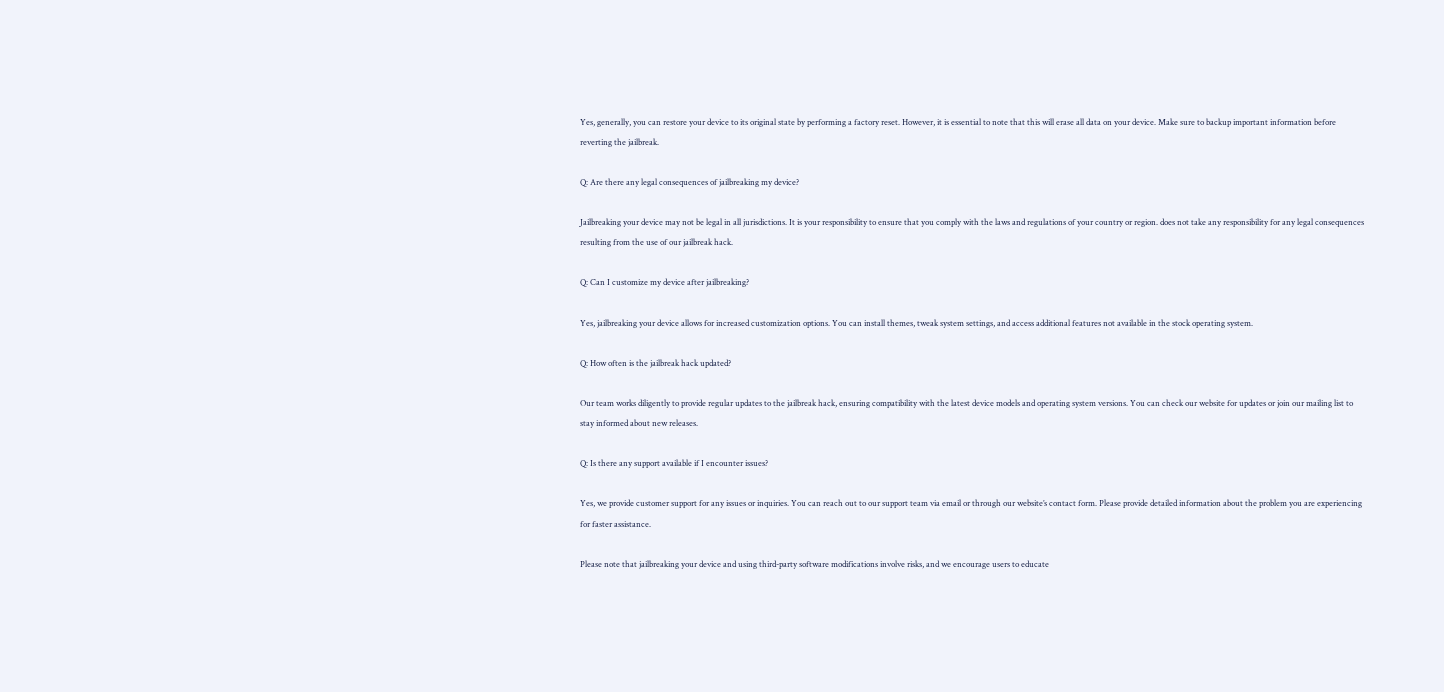Yes, generally, you can restore your device to its original state by performing a factory reset. However, it is essential to note that this will erase all data on your device. Make sure to backup important information before reverting the jailbreak.

Q: Are there any legal consequences of jailbreaking my device?

Jailbreaking your device may not be legal in all jurisdictions. It is your responsibility to ensure that you comply with the laws and regulations of your country or region. does not take any responsibility for any legal consequences resulting from the use of our jailbreak hack.

Q: Can I customize my device after jailbreaking?

Yes, jailbreaking your device allows for increased customization options. You can install themes, tweak system settings, and access additional features not available in the stock operating system.

Q: How often is the jailbreak hack updated?

Our team works diligently to provide regular updates to the jailbreak hack, ensuring compatibility with the latest device models and operating system versions. You can check our website for updates or join our mailing list to stay informed about new releases.

Q: Is there any support available if I encounter issues?

Yes, we provide customer support for any issues or inquiries. You can reach out to our support team via email or through our website’s contact form. Please provide detailed information about the problem you are experiencing for faster assistance.

Please note that jailbreaking your device and using third-party software modifications involve risks, and we encourage users to educate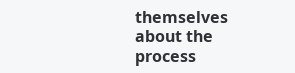themselves about the process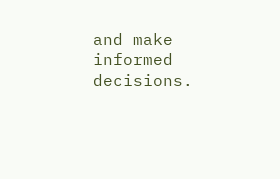and make informed decisions.